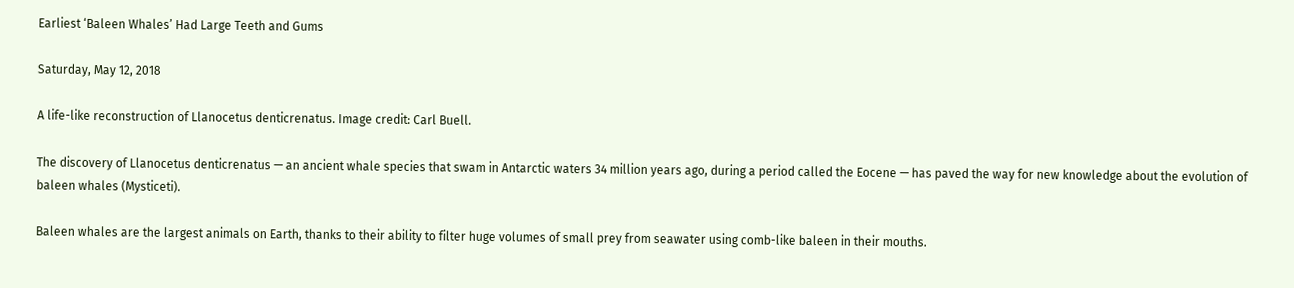Earliest ‘Baleen Whales’ Had Large Teeth and Gums

Saturday, May 12, 2018

A life-like reconstruction of Llanocetus denticrenatus. Image credit: Carl Buell.

The discovery of Llanocetus denticrenatus — an ancient whale species that swam in Antarctic waters 34 million years ago, during a period called the Eocene — has paved the way for new knowledge about the evolution of baleen whales (Mysticeti).

Baleen whales are the largest animals on Earth, thanks to their ability to filter huge volumes of small prey from seawater using comb-like baleen in their mouths.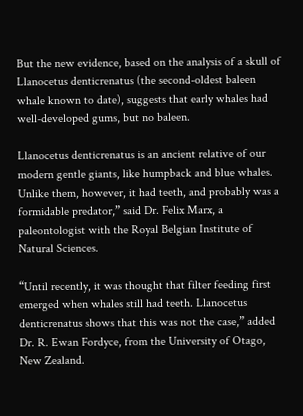But the new evidence, based on the analysis of a skull of Llanocetus denticrenatus (the second-oldest baleen whale known to date), suggests that early whales had well-developed gums, but no baleen.

Llanocetus denticrenatus is an ancient relative of our modern gentle giants, like humpback and blue whales. Unlike them, however, it had teeth, and probably was a formidable predator,” said Dr. Felix Marx, a paleontologist with the Royal Belgian Institute of Natural Sciences.

“Until recently, it was thought that filter feeding first emerged when whales still had teeth. Llanocetus denticrenatus shows that this was not the case,” added Dr. R. Ewan Fordyce, from the University of Otago, New Zealand.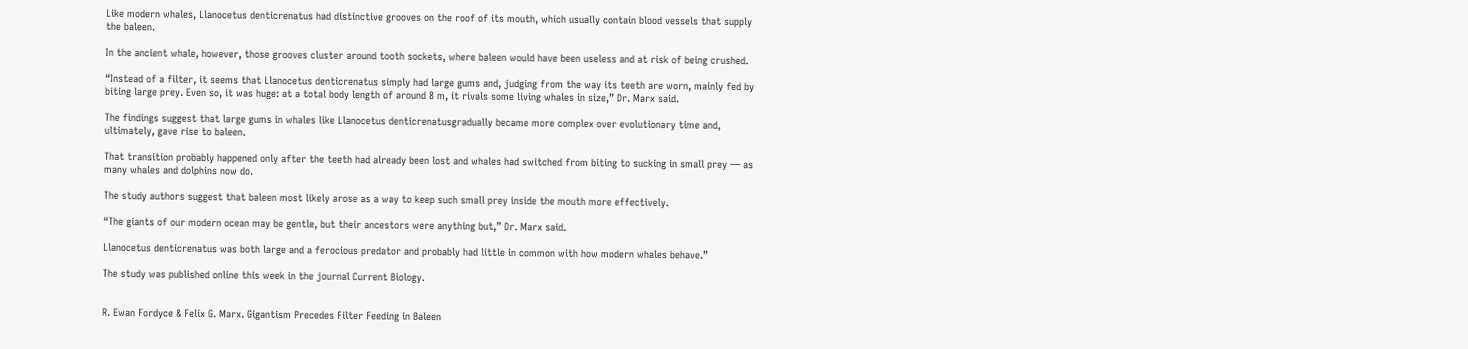Like modern whales, Llanocetus denticrenatus had distinctive grooves on the roof of its mouth, which usually contain blood vessels that supply the baleen.

In the ancient whale, however, those grooves cluster around tooth sockets, where baleen would have been useless and at risk of being crushed.

“Instead of a filter, it seems that Llanocetus denticrenatus simply had large gums and, judging from the way its teeth are worn, mainly fed by biting large prey. Even so, it was huge: at a total body length of around 8 m, it rivals some living whales in size,” Dr. Marx said.

The findings suggest that large gums in whales like Llanocetus denticrenatusgradually became more complex over evolutionary time and, ultimately, gave rise to baleen.

That transition probably happened only after the teeth had already been lost and whales had switched from biting to sucking in small prey — as many whales and dolphins now do.

The study authors suggest that baleen most likely arose as a way to keep such small prey inside the mouth more effectively.

“The giants of our modern ocean may be gentle, but their ancestors were anything but,” Dr. Marx said.

Llanocetus denticrenatus was both large and a ferocious predator and probably had little in common with how modern whales behave.”

The study was published online this week in the journal Current Biology.


R. Ewan Fordyce & Felix G. Marx. Gigantism Precedes Filter Feeding in Baleen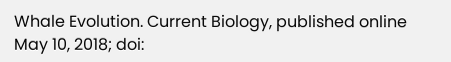Whale Evolution. Current Biology, published online May 10, 2018; doi: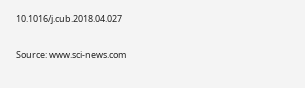10.1016/j.cub.2018.04.027

Source: www.sci-news.com